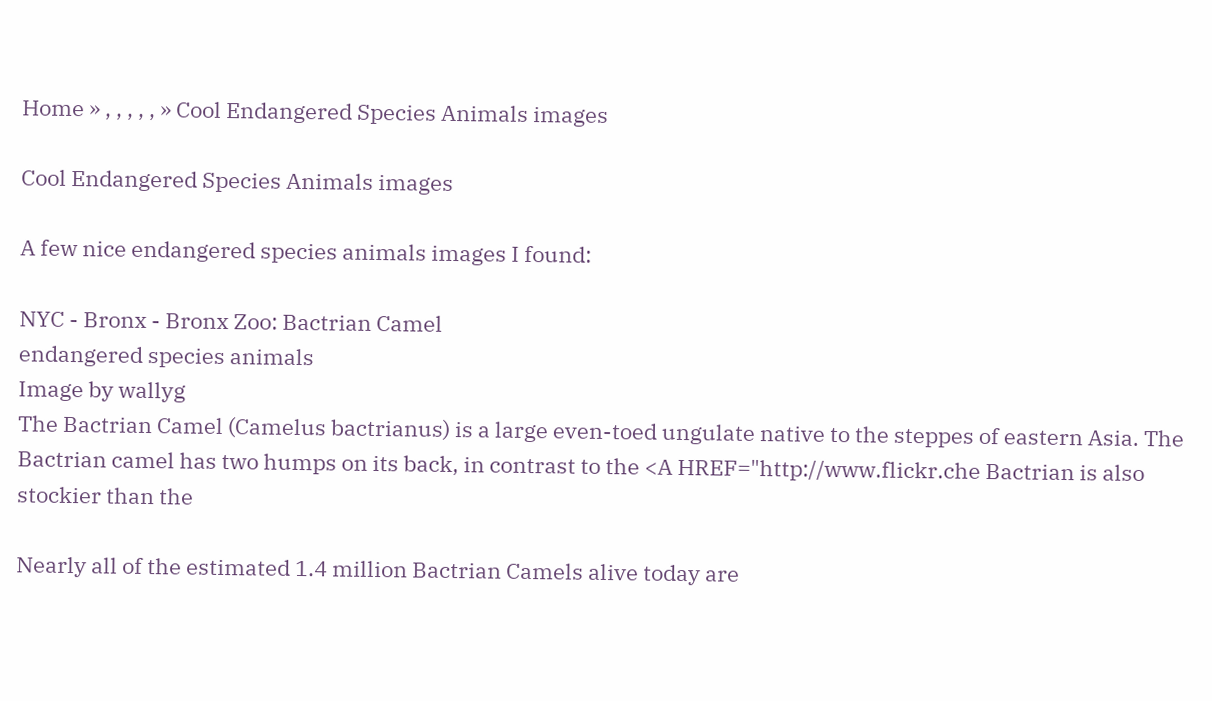Home » , , , , , » Cool Endangered Species Animals images

Cool Endangered Species Animals images

A few nice endangered species animals images I found:

NYC - Bronx - Bronx Zoo: Bactrian Camel
endangered species animals
Image by wallyg
The Bactrian Camel (Camelus bactrianus) is a large even-toed ungulate native to the steppes of eastern Asia. The Bactrian camel has two humps on its back, in contrast to the <A HREF="http://www.flickr.che Bactrian is also stockier than the

Nearly all of the estimated 1.4 million Bactrian Camels alive today are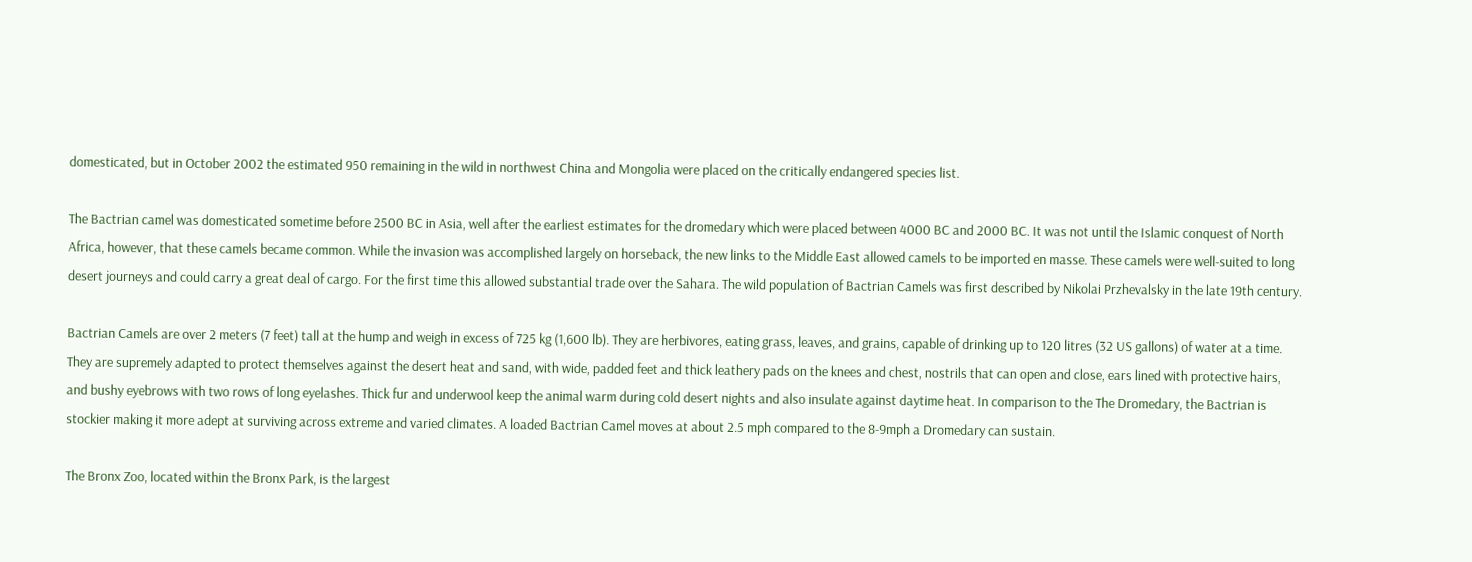domesticated, but in October 2002 the estimated 950 remaining in the wild in northwest China and Mongolia were placed on the critically endangered species list.

The Bactrian camel was domesticated sometime before 2500 BC in Asia, well after the earliest estimates for the dromedary which were placed between 4000 BC and 2000 BC. It was not until the Islamic conquest of North Africa, however, that these camels became common. While the invasion was accomplished largely on horseback, the new links to the Middle East allowed camels to be imported en masse. These camels were well-suited to long desert journeys and could carry a great deal of cargo. For the first time this allowed substantial trade over the Sahara. The wild population of Bactrian Camels was first described by Nikolai Przhevalsky in the late 19th century.

Bactrian Camels are over 2 meters (7 feet) tall at the hump and weigh in excess of 725 kg (1,600 lb). They are herbivores, eating grass, leaves, and grains, capable of drinking up to 120 litres (32 US gallons) of water at a time. They are supremely adapted to protect themselves against the desert heat and sand, with wide, padded feet and thick leathery pads on the knees and chest, nostrils that can open and close, ears lined with protective hairs, and bushy eyebrows with two rows of long eyelashes. Thick fur and underwool keep the animal warm during cold desert nights and also insulate against daytime heat. In comparison to the The Dromedary, the Bactrian is stockier making it more adept at surviving across extreme and varied climates. A loaded Bactrian Camel moves at about 2.5 mph compared to the 8-9mph a Dromedary can sustain.

The Bronx Zoo, located within the Bronx Park, is the largest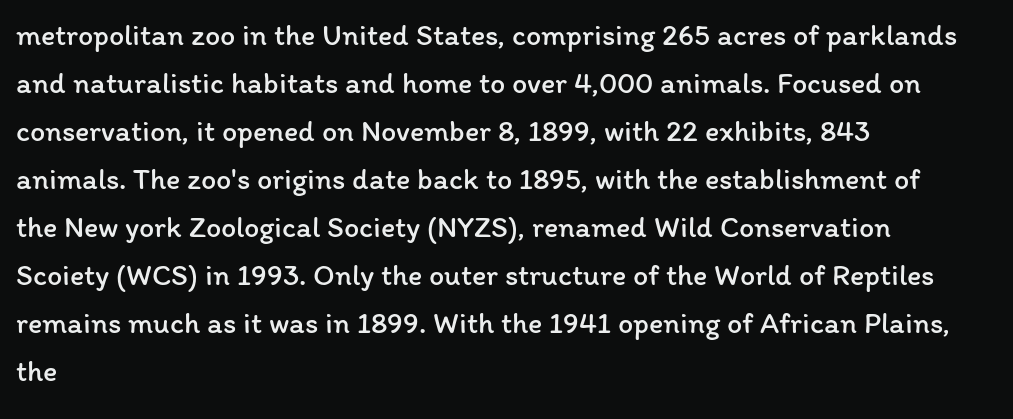metropolitan zoo in the United States, comprising 265 acres of parklands and naturalistic habitats and home to over 4,000 animals. Focused on conservation, it opened on November 8, 1899, with 22 exhibits, 843 animals. The zoo's origins date back to 1895, with the establishment of the New york Zoological Society (NYZS), renamed Wild Conservation Scoiety (WCS) in 1993. Only the outer structure of the World of Reptiles remains much as it was in 1899. With the 1941 opening of African Plains, the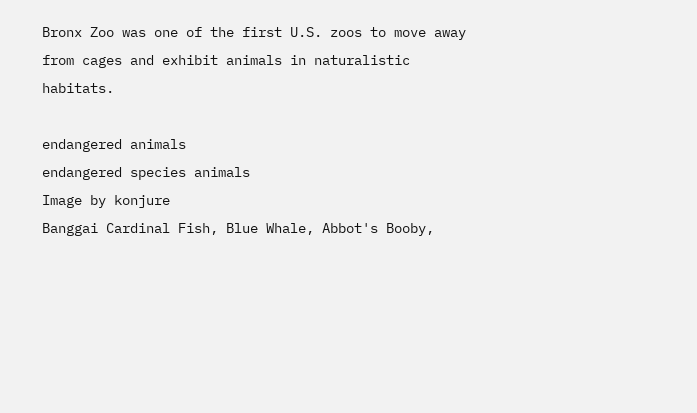Bronx Zoo was one of the first U.S. zoos to move away from cages and exhibit animals in naturalistic habitats.

endangered animals
endangered species animals
Image by konjure
Banggai Cardinal Fish, Blue Whale, Abbot's Booby,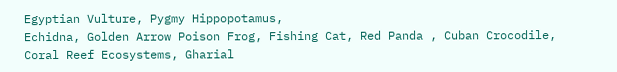Egyptian Vulture, Pygmy Hippopotamus,
Echidna, Golden Arrow Poison Frog, Fishing Cat, Red Panda , Cuban Crocodile,
Coral Reef Ecosystems, Gharial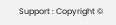Support : Copyright ©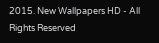2015. New Wallpapers HD - All Rights Reserved